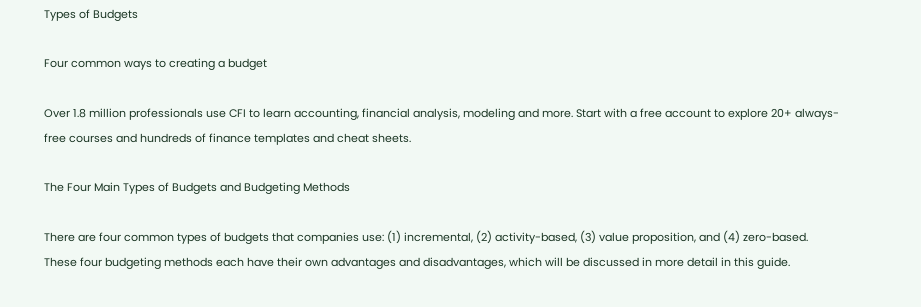Types of Budgets

Four common ways to creating a budget

Over 1.8 million professionals use CFI to learn accounting, financial analysis, modeling and more. Start with a free account to explore 20+ always-free courses and hundreds of finance templates and cheat sheets.

The Four Main Types of Budgets and Budgeting Methods

There are four common types of budgets that companies use: (1) incremental, (2) activity-based, (3) value proposition, and (4) zero-based. These four budgeting methods each have their own advantages and disadvantages, which will be discussed in more detail in this guide.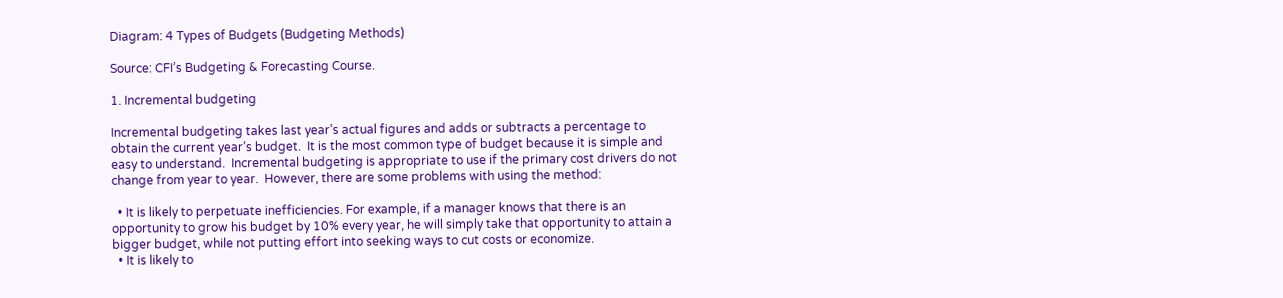Diagram: 4 Types of Budgets (Budgeting Methods)

Source: CFI’s Budgeting & Forecasting Course.

1. Incremental budgeting

Incremental budgeting takes last year’s actual figures and adds or subtracts a percentage to obtain the current year’s budget.  It is the most common type of budget because it is simple and easy to understand.  Incremental budgeting is appropriate to use if the primary cost drivers do not change from year to year.  However, there are some problems with using the method:

  • It is likely to perpetuate inefficiencies. For example, if a manager knows that there is an opportunity to grow his budget by 10% every year, he will simply take that opportunity to attain a bigger budget, while not putting effort into seeking ways to cut costs or economize.
  • It is likely to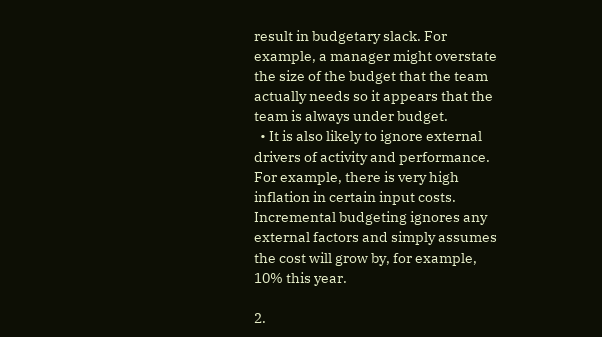result in budgetary slack. For example, a manager might overstate the size of the budget that the team actually needs so it appears that the team is always under budget.
  • It is also likely to ignore external drivers of activity and performance. For example, there is very high inflation in certain input costs.  Incremental budgeting ignores any external factors and simply assumes the cost will grow by, for example, 10% this year.

2.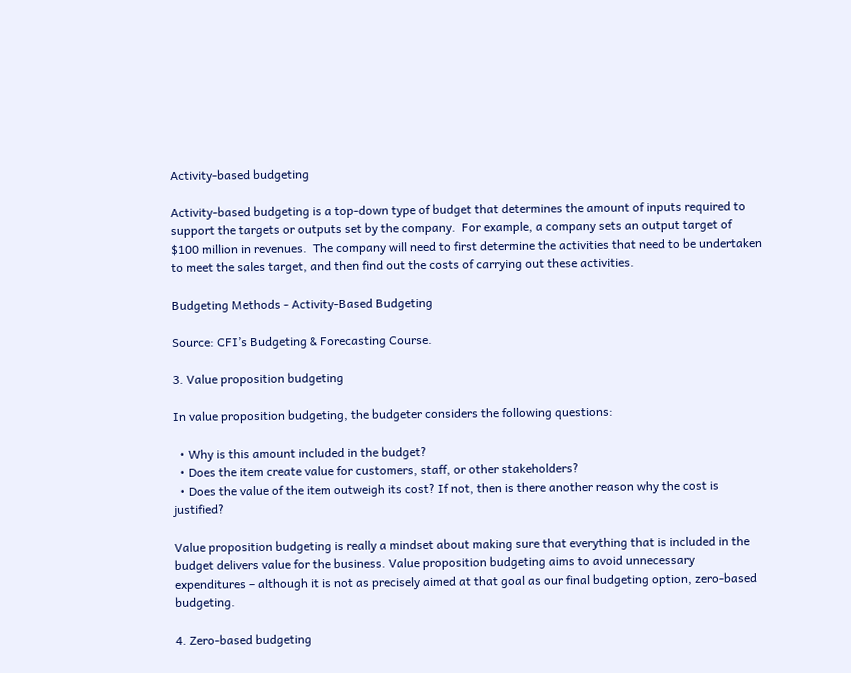Activity-based budgeting

Activity-based budgeting is a top-down type of budget that determines the amount of inputs required to support the targets or outputs set by the company.  For example, a company sets an output target of $100 million in revenues.  The company will need to first determine the activities that need to be undertaken to meet the sales target, and then find out the costs of carrying out these activities.

Budgeting Methods - Activity-Based Budgeting

Source: CFI’s Budgeting & Forecasting Course.

3. Value proposition budgeting

In value proposition budgeting, the budgeter considers the following questions:

  • Why is this amount included in the budget?
  • Does the item create value for customers, staff, or other stakeholders?
  • Does the value of the item outweigh its cost? If not, then is there another reason why the cost is justified?

Value proposition budgeting is really a mindset about making sure that everything that is included in the budget delivers value for the business. Value proposition budgeting aims to avoid unnecessary expenditures – although it is not as precisely aimed at that goal as our final budgeting option, zero-based budgeting.

4. Zero-based budgeting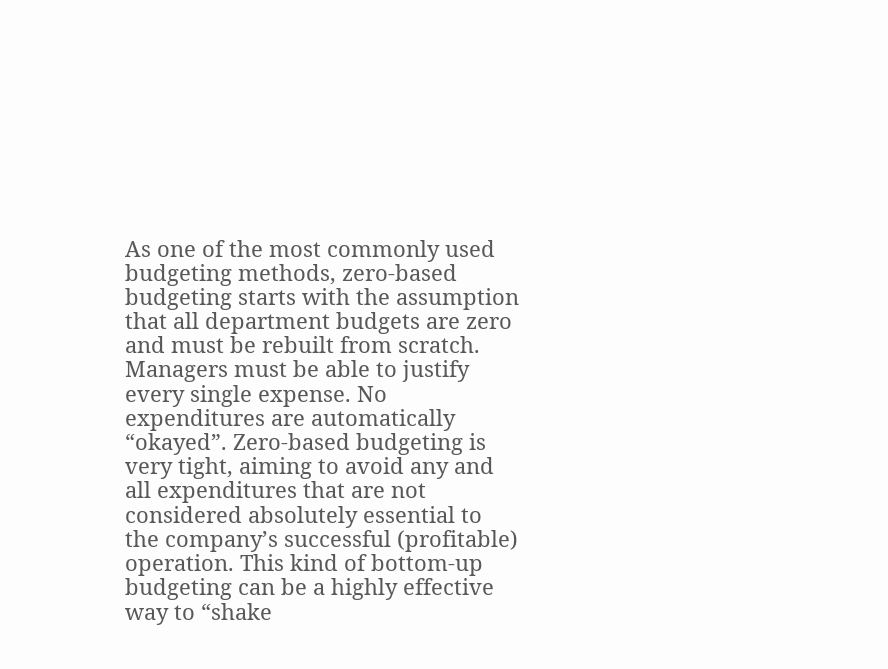As one of the most commonly used budgeting methods, zero-based budgeting starts with the assumption that all department budgets are zero and must be rebuilt from scratch.  Managers must be able to justify every single expense. No expenditures are automatically “okayed”. Zero-based budgeting is very tight, aiming to avoid any and all expenditures that are not considered absolutely essential to the company’s successful (profitable) operation. This kind of bottom-up budgeting can be a highly effective way to “shake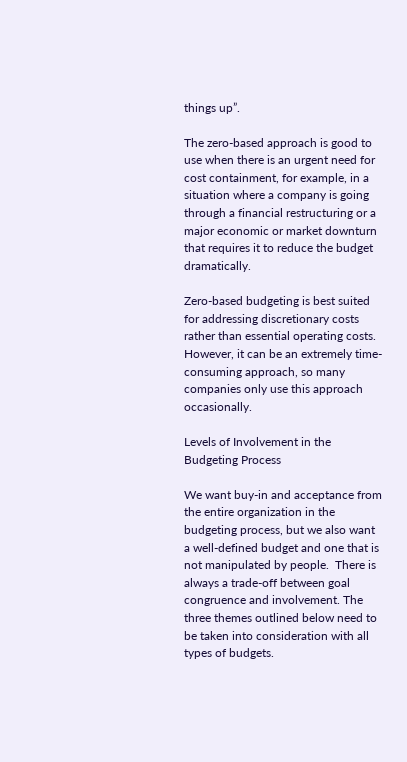things up”.

The zero-based approach is good to use when there is an urgent need for cost containment, for example, in a situation where a company is going through a financial restructuring or a major economic or market downturn that requires it to reduce the budget dramatically.

Zero-based budgeting is best suited for addressing discretionary costs rather than essential operating costs. However, it can be an extremely time-consuming approach, so many companies only use this approach occasionally.

Levels of Involvement in the Budgeting Process

We want buy-in and acceptance from the entire organization in the budgeting process, but we also want a well-defined budget and one that is not manipulated by people.  There is always a trade-off between goal congruence and involvement. The three themes outlined below need to be taken into consideration with all types of budgets.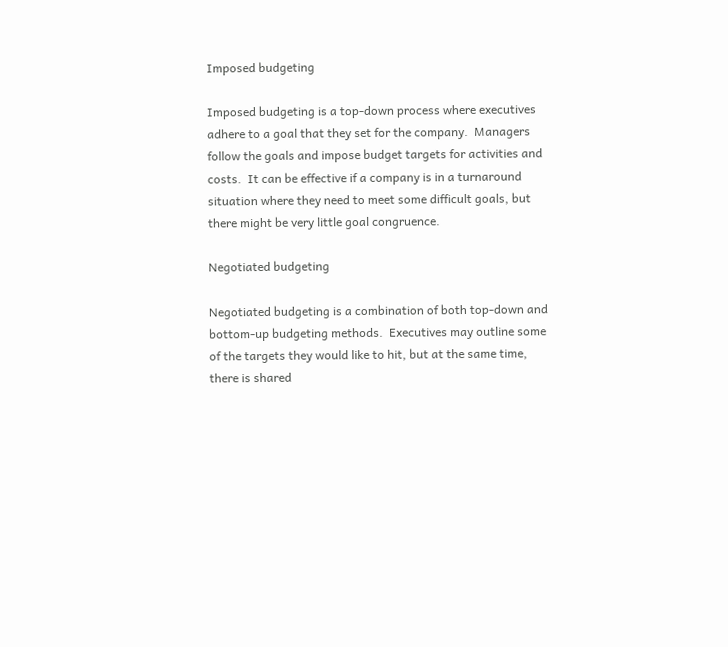Imposed budgeting

Imposed budgeting is a top-down process where executives adhere to a goal that they set for the company.  Managers follow the goals and impose budget targets for activities and costs.  It can be effective if a company is in a turnaround situation where they need to meet some difficult goals, but there might be very little goal congruence.

Negotiated budgeting

Negotiated budgeting is a combination of both top-down and bottom-up budgeting methods.  Executives may outline some of the targets they would like to hit, but at the same time, there is shared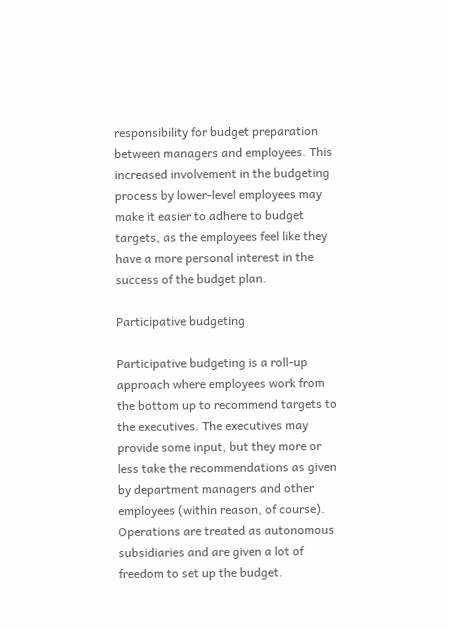responsibility for budget preparation between managers and employees. This increased involvement in the budgeting process by lower-level employees may make it easier to adhere to budget targets, as the employees feel like they have a more personal interest in the success of the budget plan.

Participative budgeting

Participative budgeting is a roll-up approach where employees work from the bottom up to recommend targets to the executives. The executives may provide some input, but they more or less take the recommendations as given by department managers and other employees (within reason, of course). Operations are treated as autonomous subsidiaries and are given a lot of freedom to set up the budget.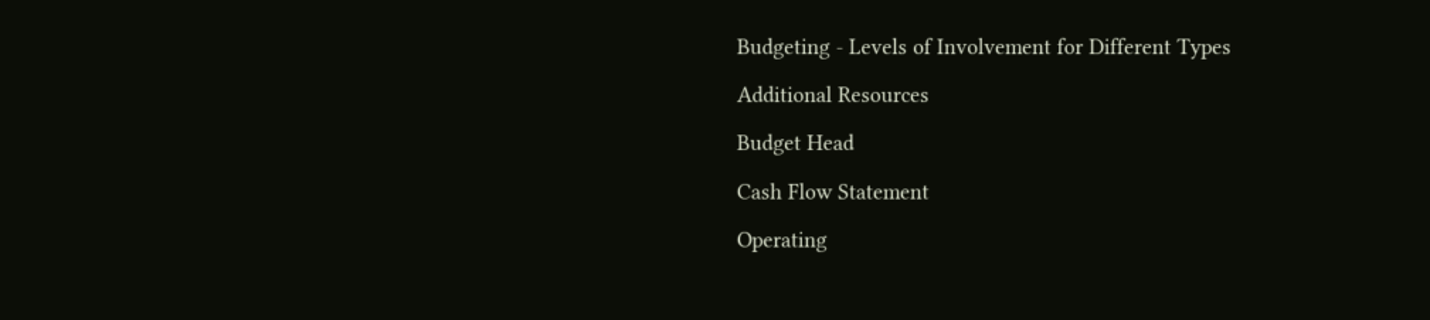Budgeting - Levels of Involvement for Different Types

Additional Resources

Budget Head

Cash Flow Statement

Operating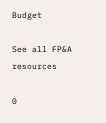Budget

See all FP&A resources

0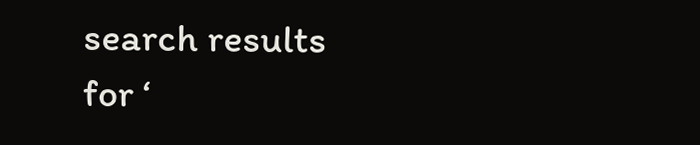search results for ‘